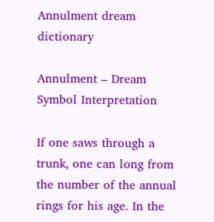Annulment dream dictionary

Annulment – Dream Symbol Interpretation

If one saws through a trunk, one can long from the number of the annual rings for his age. In the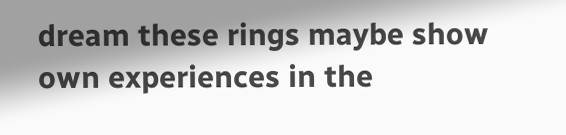dream these rings maybe show own experiences in the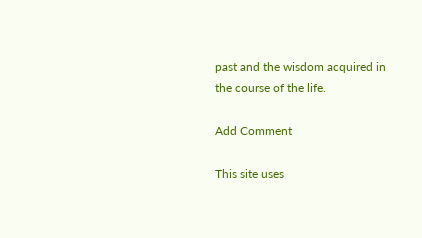past and the wisdom acquired in the course of the life.

Add Comment

This site uses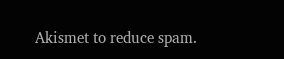Akismet to reduce spam.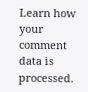Learn how your comment data is processed.